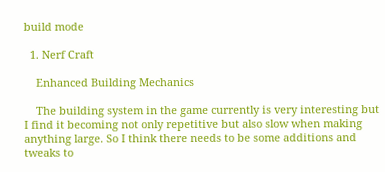build mode

  1. Nerf Craft

    Enhanced Building Mechanics

    The building system in the game currently is very interesting but I find it becoming not only repetitive but also slow when making anything large. So I think there needs to be some additions and tweaks to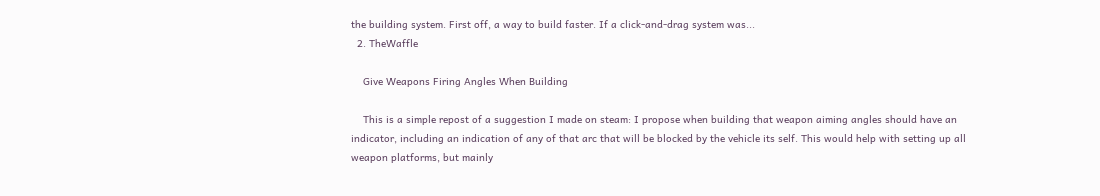the building system. First off, a way to build faster. If a click-and-drag system was...
  2. TheWaffle

    Give Weapons Firing Angles When Building

    This is a simple repost of a suggestion I made on steam: I propose when building that weapon aiming angles should have an indicator, including an indication of any of that arc that will be blocked by the vehicle its self. This would help with setting up all weapon platforms, but mainly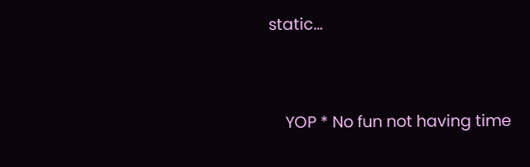static...


    YOP * No fun not having time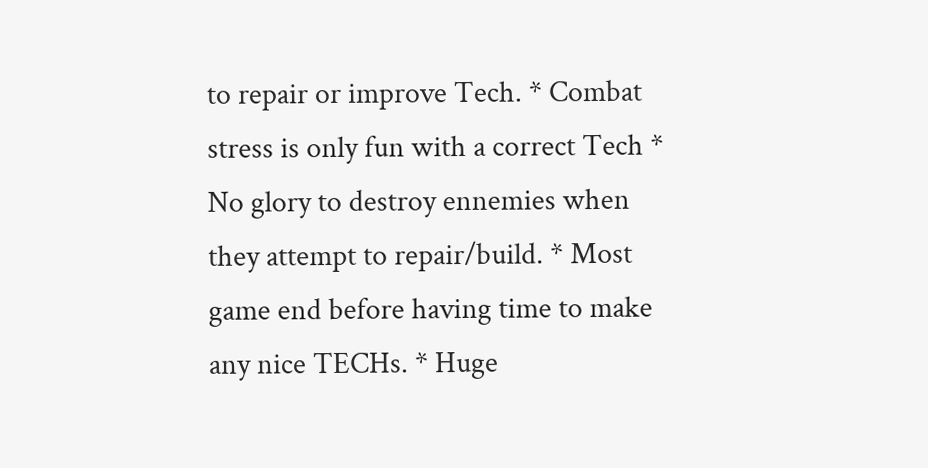to repair or improve Tech. * Combat stress is only fun with a correct Tech * No glory to destroy ennemies when they attempt to repair/build. * Most game end before having time to make any nice TECHs. * Huge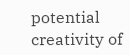potential creativity of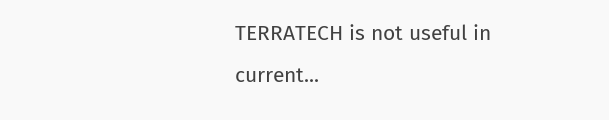TERRATECH is not useful in current...